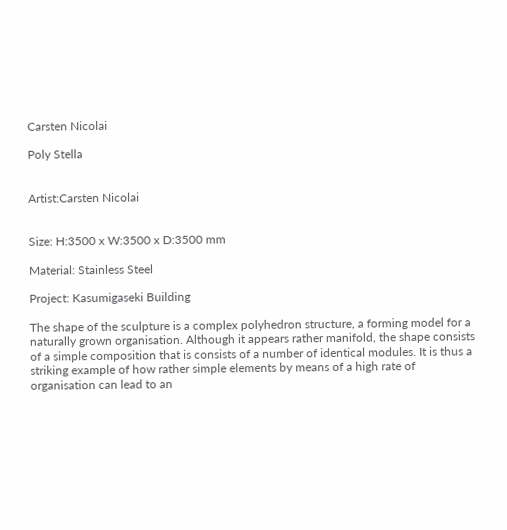Carsten Nicolai

Poly Stella


Artist:Carsten Nicolai


Size: H:3500 x W:3500 x D:3500 mm

Material: Stainless Steel

Project: Kasumigaseki Building

The shape of the sculpture is a complex polyhedron structure, a forming model for a naturally grown organisation. Although it appears rather manifold, the shape consists of a simple composition that is consists of a number of identical modules. It is thus a striking example of how rather simple elements by means of a high rate of organisation can lead to an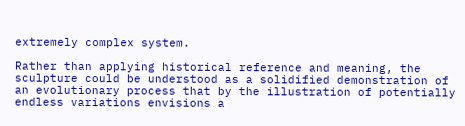extremely complex system.

Rather than applying historical reference and meaning, the sculpture could be understood as a solidified demonstration of an evolutionary process that by the illustration of potentially endless variations envisions a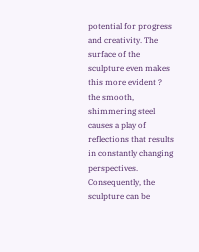potential for progress and creativity. The surface of the sculpture even makes this more evident ? the smooth, shimmering steel causes a play of reflections that results in constantly changing perspectives. Consequently, the sculpture can be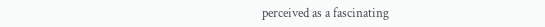perceived as a fascinating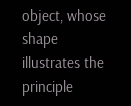object, whose shape illustrates the principle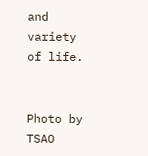and variety of life.


Photo by TSAO